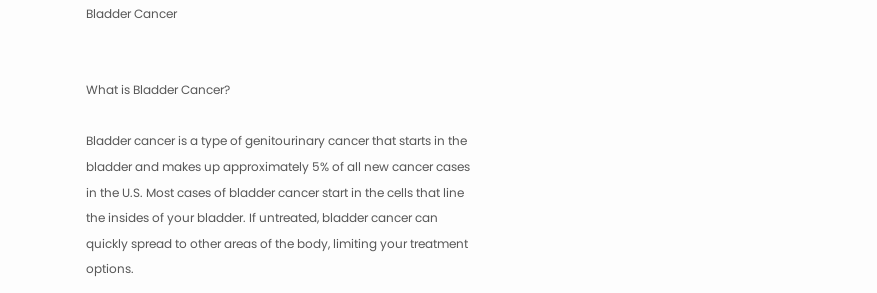Bladder Cancer


What is Bladder Cancer?

Bladder cancer is a type of genitourinary cancer that starts in the bladder and makes up approximately 5% of all new cancer cases in the U.S. Most cases of bladder cancer start in the cells that line the insides of your bladder. If untreated, bladder cancer can quickly spread to other areas of the body, limiting your treatment options.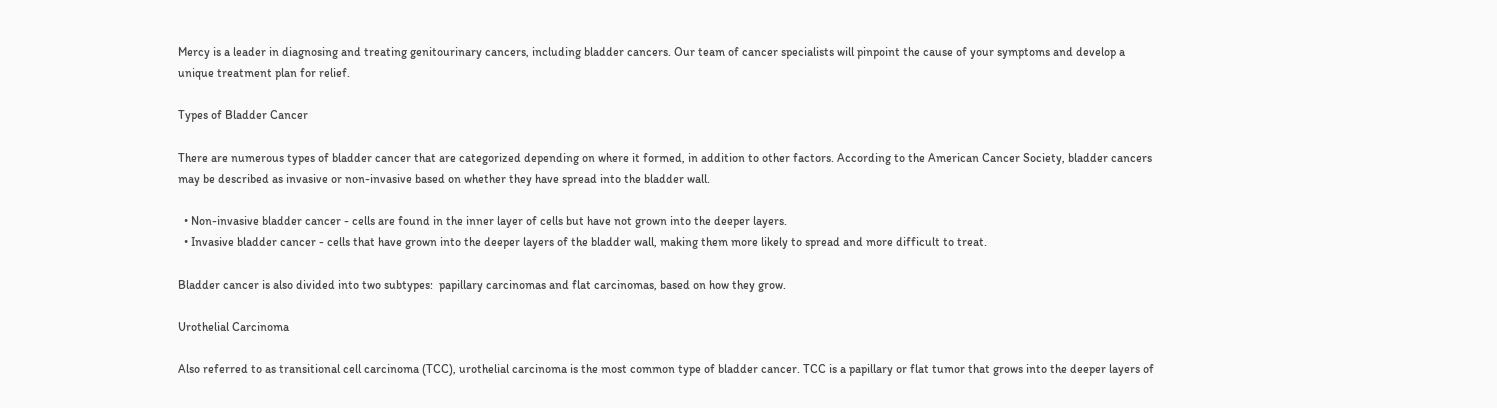Mercy is a leader in diagnosing and treating genitourinary cancers, including bladder cancers. Our team of cancer specialists will pinpoint the cause of your symptoms and develop a unique treatment plan for relief.

Types of Bladder Cancer

There are numerous types of bladder cancer that are categorized depending on where it formed, in addition to other factors. According to the American Cancer Society, bladder cancers may be described as invasive or non-invasive based on whether they have spread into the bladder wall.

  • Non-invasive bladder cancer - cells are found in the inner layer of cells but have not grown into the deeper layers.
  • Invasive bladder cancer - cells that have grown into the deeper layers of the bladder wall, making them more likely to spread and more difficult to treat.

Bladder cancer is also divided into two subtypes:  papillary carcinomas and flat carcinomas, based on how they grow.

Urothelial Carcinoma

Also referred to as transitional cell carcinoma (TCC), urothelial carcinoma is the most common type of bladder cancer. TCC is a papillary or flat tumor that grows into the deeper layers of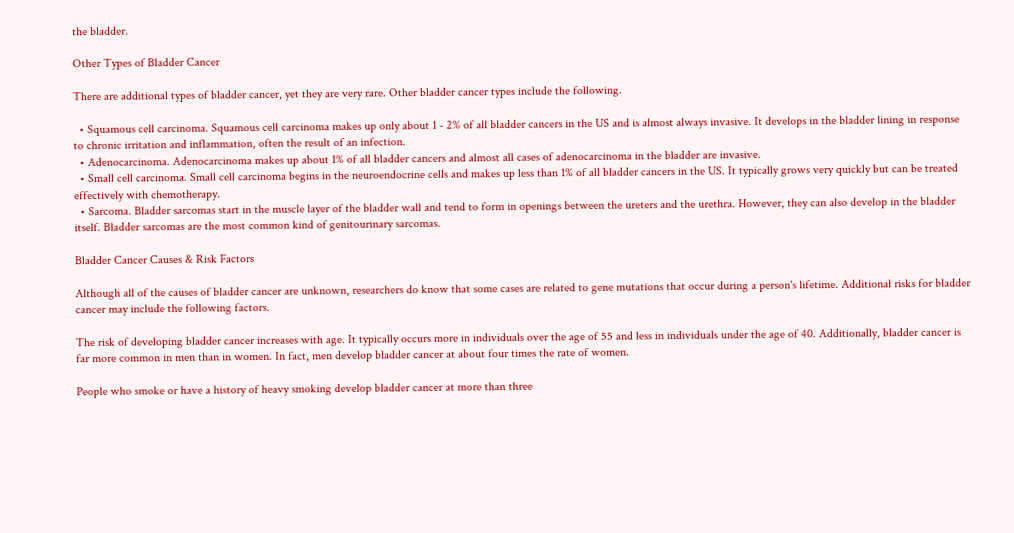the bladder.

Other Types of Bladder Cancer

There are additional types of bladder cancer, yet they are very rare. Other bladder cancer types include the following.

  • Squamous cell carcinoma. Squamous cell carcinoma makes up only about 1 - 2% of all bladder cancers in the US and is almost always invasive. It develops in the bladder lining in response to chronic irritation and inflammation, often the result of an infection.
  • Adenocarcinoma. Adenocarcinoma makes up about 1% of all bladder cancers and almost all cases of adenocarcinoma in the bladder are invasive.
  • Small cell carcinoma. Small cell carcinoma begins in the neuroendocrine cells and makes up less than 1% of all bladder cancers in the US. It typically grows very quickly but can be treated effectively with chemotherapy.
  • Sarcoma. Bladder sarcomas start in the muscle layer of the bladder wall and tend to form in openings between the ureters and the urethra. However, they can also develop in the bladder itself. Bladder sarcomas are the most common kind of genitourinary sarcomas.

Bladder Cancer Causes & Risk Factors

Although all of the causes of bladder cancer are unknown, researchers do know that some cases are related to gene mutations that occur during a person's lifetime. Additional risks for bladder cancer may include the following factors.

The risk of developing bladder cancer increases with age. It typically occurs more in individuals over the age of 55 and less in individuals under the age of 40. Additionally, bladder cancer is far more common in men than in women. In fact, men develop bladder cancer at about four times the rate of women.

People who smoke or have a history of heavy smoking develop bladder cancer at more than three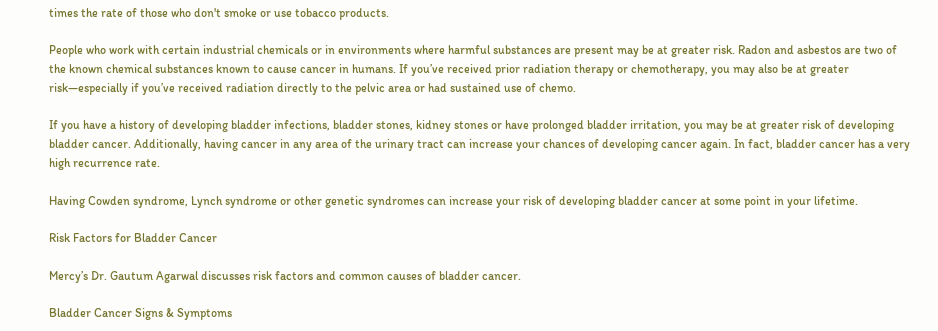times the rate of those who don't smoke or use tobacco products.

People who work with certain industrial chemicals or in environments where harmful substances are present may be at greater risk. Radon and asbestos are two of the known chemical substances known to cause cancer in humans. If you’ve received prior radiation therapy or chemotherapy, you may also be at greater risk—especially if you’ve received radiation directly to the pelvic area or had sustained use of chemo.

If you have a history of developing bladder infections, bladder stones, kidney stones or have prolonged bladder irritation, you may be at greater risk of developing bladder cancer. Additionally, having cancer in any area of the urinary tract can increase your chances of developing cancer again. In fact, bladder cancer has a very high recurrence rate.

Having Cowden syndrome, Lynch syndrome or other genetic syndromes can increase your risk of developing bladder cancer at some point in your lifetime.

Risk Factors for Bladder Cancer

Mercy’s Dr. Gautum Agarwal discusses risk factors and common causes of bladder cancer.

Bladder Cancer Signs & Symptoms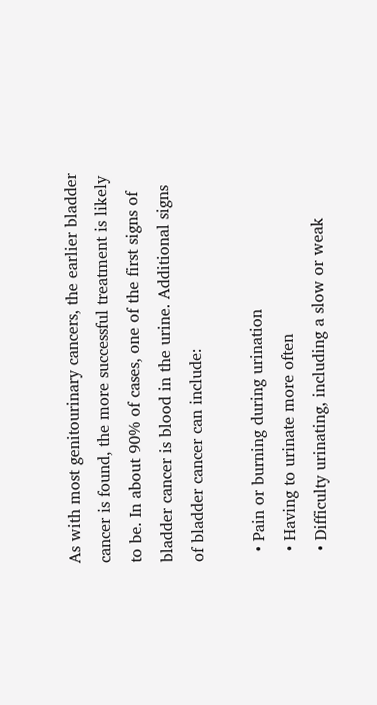As with most genitourinary cancers, the earlier bladder cancer is found, the more successful treatment is likely to be. In about 90% of cases, one of the first signs of bladder cancer is blood in the urine. Additional signs of bladder cancer can include:

  • Pain or burning during urination
  • Having to urinate more often
  • Difficulty urinating, including a slow or weak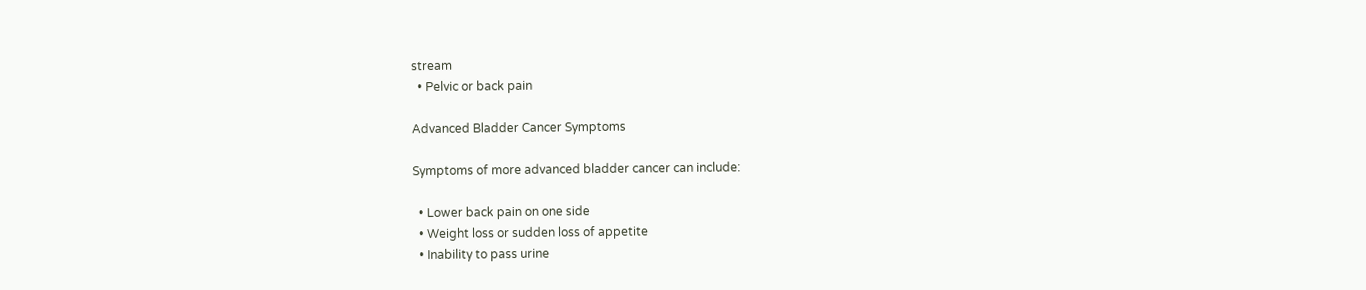stream
  • Pelvic or back pain

Advanced Bladder Cancer Symptoms

Symptoms of more advanced bladder cancer can include:

  • Lower back pain on one side
  • Weight loss or sudden loss of appetite
  • Inability to pass urine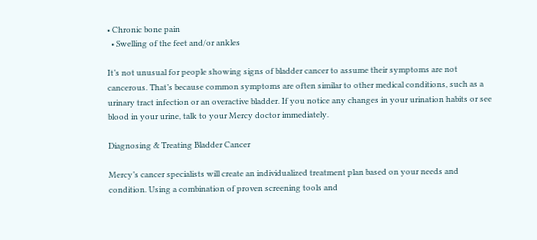• Chronic bone pain
  • Swelling of the feet and/or ankles

It’s not unusual for people showing signs of bladder cancer to assume their symptoms are not cancerous. That’s because common symptoms are often similar to other medical conditions, such as a urinary tract infection or an overactive bladder. If you notice any changes in your urination habits or see blood in your urine, talk to your Mercy doctor immediately.

Diagnosing & Treating Bladder Cancer

Mercy’s cancer specialists will create an individualized treatment plan based on your needs and condition. Using a combination of proven screening tools and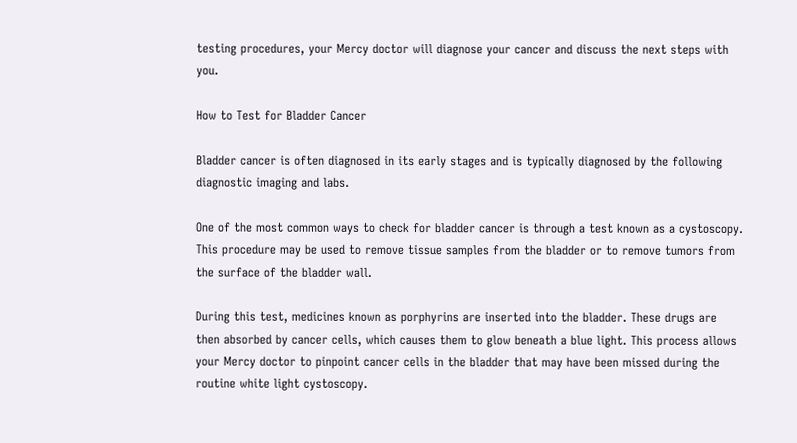testing procedures, your Mercy doctor will diagnose your cancer and discuss the next steps with you.

How to Test for Bladder Cancer

Bladder cancer is often diagnosed in its early stages and is typically diagnosed by the following diagnostic imaging and labs.

One of the most common ways to check for bladder cancer is through a test known as a cystoscopy. This procedure may be used to remove tissue samples from the bladder or to remove tumors from the surface of the bladder wall.

During this test, medicines known as porphyrins are inserted into the bladder. These drugs are then absorbed by cancer cells, which causes them to glow beneath a blue light. This process allows your Mercy doctor to pinpoint cancer cells in the bladder that may have been missed during the routine white light cystoscopy.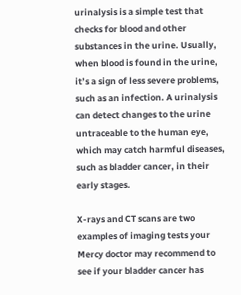urinalysis is a simple test that checks for blood and other substances in the urine. Usually, when blood is found in the urine, it’s a sign of less severe problems, such as an infection. A urinalysis can detect changes to the urine untraceable to the human eye, which may catch harmful diseases, such as bladder cancer, in their early stages.

X-rays and CT scans are two examples of imaging tests your Mercy doctor may recommend to see if your bladder cancer has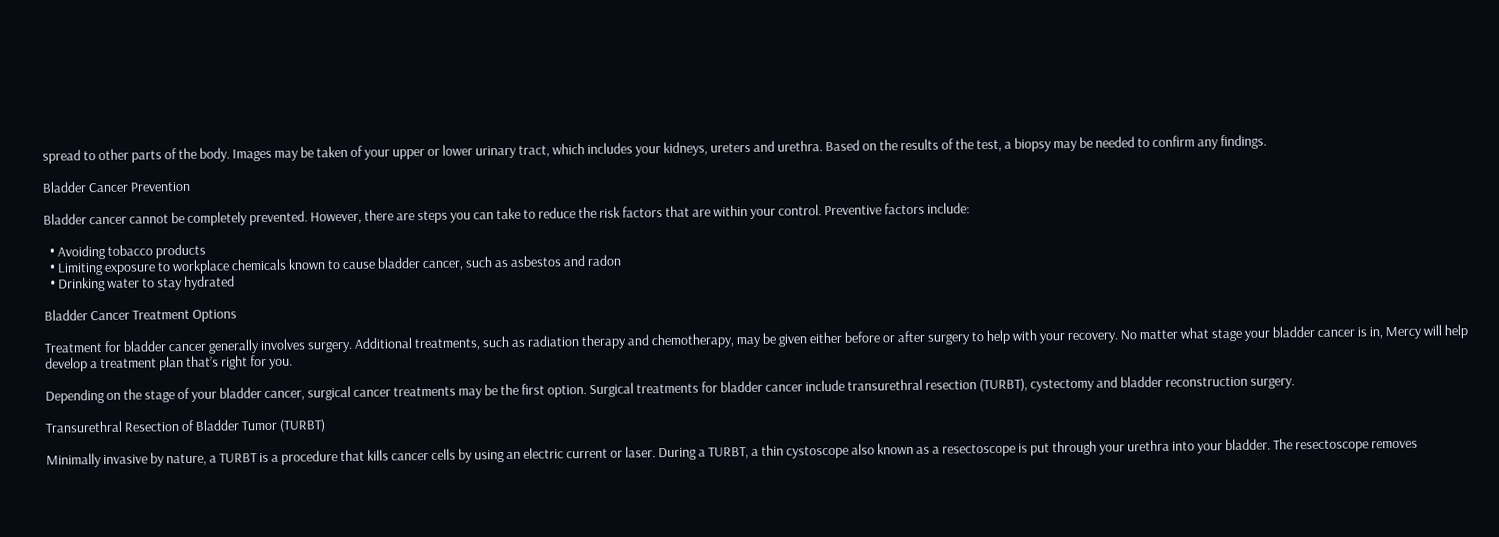spread to other parts of the body. Images may be taken of your upper or lower urinary tract, which includes your kidneys, ureters and urethra. Based on the results of the test, a biopsy may be needed to confirm any findings.

Bladder Cancer Prevention

Bladder cancer cannot be completely prevented. However, there are steps you can take to reduce the risk factors that are within your control. Preventive factors include:

  • Avoiding tobacco products
  • Limiting exposure to workplace chemicals known to cause bladder cancer, such as asbestos and radon
  • Drinking water to stay hydrated

Bladder Cancer Treatment Options

Treatment for bladder cancer generally involves surgery. Additional treatments, such as radiation therapy and chemotherapy, may be given either before or after surgery to help with your recovery. No matter what stage your bladder cancer is in, Mercy will help develop a treatment plan that’s right for you.

Depending on the stage of your bladder cancer, surgical cancer treatments may be the first option. Surgical treatments for bladder cancer include transurethral resection (TURBT), cystectomy and bladder reconstruction surgery.

Transurethral Resection of Bladder Tumor (TURBT)

Minimally invasive by nature, a TURBT is a procedure that kills cancer cells by using an electric current or laser. During a TURBT, a thin cystoscope also known as a resectoscope is put through your urethra into your bladder. The resectoscope removes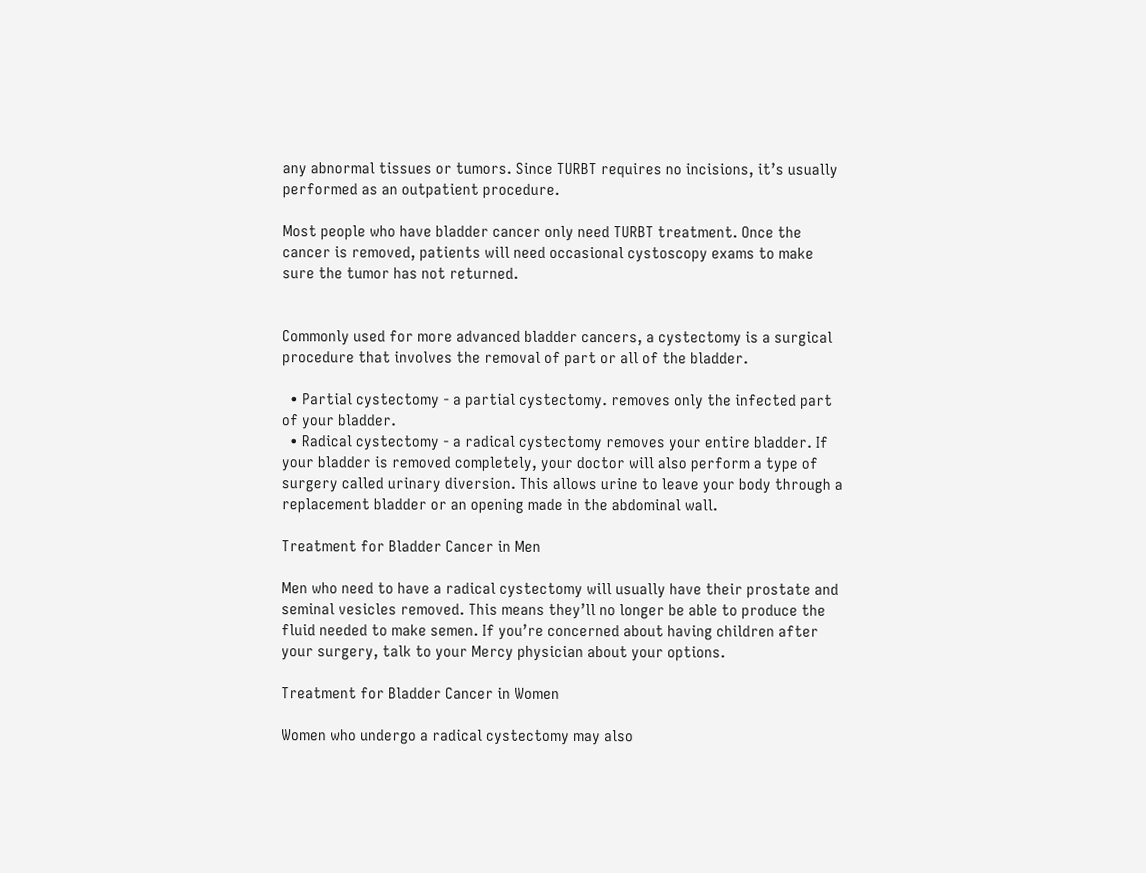any abnormal tissues or tumors. Since TURBT requires no incisions, it’s usually performed as an outpatient procedure.

Most people who have bladder cancer only need TURBT treatment. Once the cancer is removed, patients will need occasional cystoscopy exams to make sure the tumor has not returned.


Commonly used for more advanced bladder cancers, a cystectomy is a surgical procedure that involves the removal of part or all of the bladder.

  • Partial cystectomy - a partial cystectomy. removes only the infected part of your bladder.
  • Radical cystectomy - a radical cystectomy removes your entire bladder. If your bladder is removed completely, your doctor will also perform a type of surgery called urinary diversion. This allows urine to leave your body through a replacement bladder or an opening made in the abdominal wall.

Treatment for Bladder Cancer in Men

Men who need to have a radical cystectomy will usually have their prostate and seminal vesicles removed. This means they’ll no longer be able to produce the fluid needed to make semen. If you’re concerned about having children after your surgery, talk to your Mercy physician about your options.

Treatment for Bladder Cancer in Women

Women who undergo a radical cystectomy may also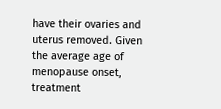have their ovaries and uterus removed. Given the average age of menopause onset, treatment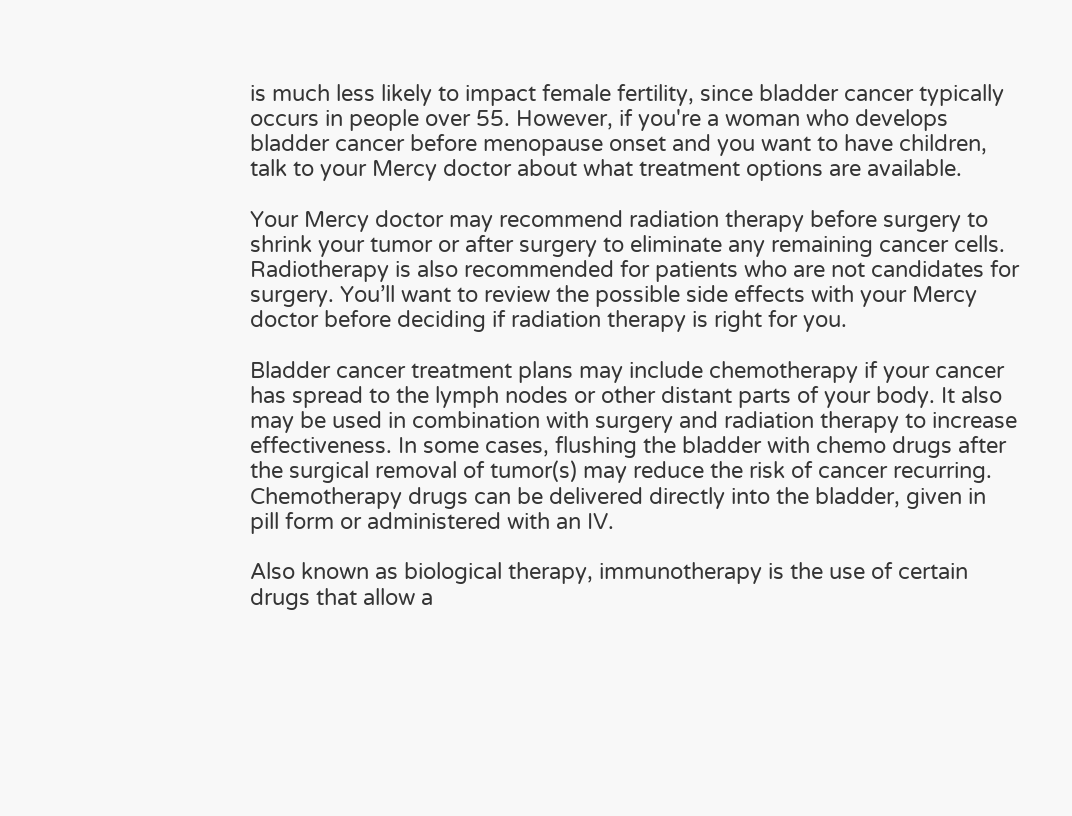is much less likely to impact female fertility, since bladder cancer typically occurs in people over 55. However, if you're a woman who develops bladder cancer before menopause onset and you want to have children, talk to your Mercy doctor about what treatment options are available.

Your Mercy doctor may recommend radiation therapy before surgery to shrink your tumor or after surgery to eliminate any remaining cancer cells. Radiotherapy is also recommended for patients who are not candidates for surgery. You’ll want to review the possible side effects with your Mercy doctor before deciding if radiation therapy is right for you.

Bladder cancer treatment plans may include chemotherapy if your cancer has spread to the lymph nodes or other distant parts of your body. It also may be used in combination with surgery and radiation therapy to increase effectiveness. In some cases, flushing the bladder with chemo drugs after the surgical removal of tumor(s) may reduce the risk of cancer recurring. Chemotherapy drugs can be delivered directly into the bladder, given in pill form or administered with an IV.

Also known as biological therapy, immunotherapy is the use of certain drugs that allow a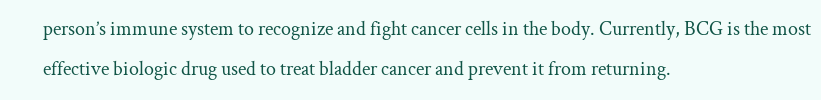person’s immune system to recognize and fight cancer cells in the body. Currently, BCG is the most effective biologic drug used to treat bladder cancer and prevent it from returning.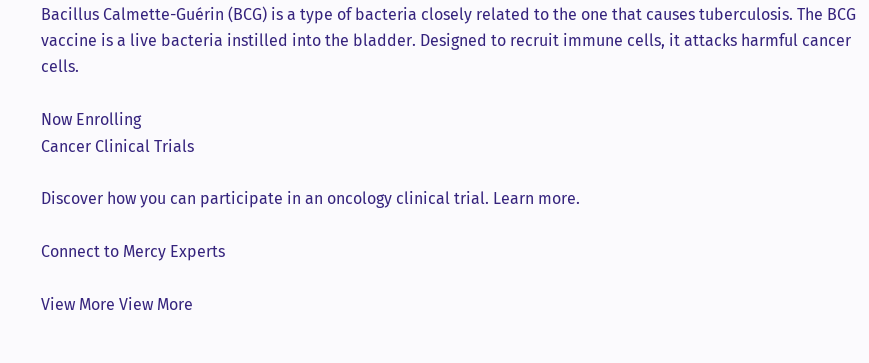Bacillus Calmette-Guérin (BCG) is a type of bacteria closely related to the one that causes tuberculosis. The BCG vaccine is a live bacteria instilled into the bladder. Designed to recruit immune cells, it attacks harmful cancer cells.

Now Enrolling
Cancer Clinical Trials

Discover how you can participate in an oncology clinical trial. Learn more.

Connect to Mercy Experts

View More View More